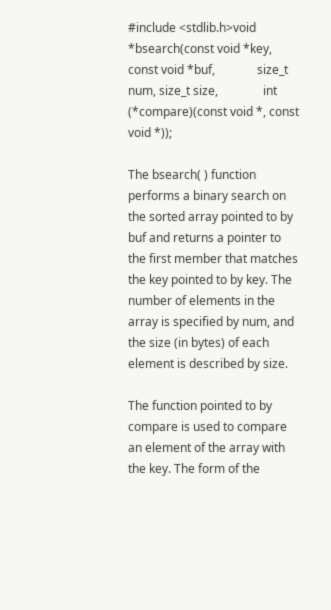#include <stdlib.h>void *bsearch(const void *key, const void *buf,              size_t num, size_t size,               int (*compare)(const void *, const void *));

The bsearch( ) function performs a binary search on the sorted array pointed to by buf and returns a pointer to the first member that matches the key pointed to by key. The number of elements in the array is specified by num, and the size (in bytes) of each element is described by size.

The function pointed to by compare is used to compare an element of the array with the key. The form of the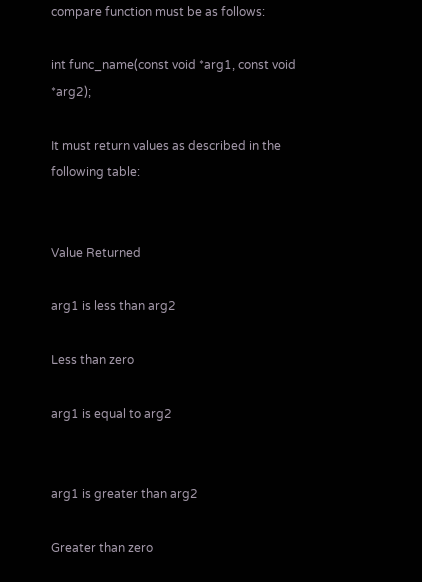compare function must be as follows:

int func_name(const void *arg1, const void *arg2);

It must return values as described in the following table:


Value Returned

arg1 is less than arg2

Less than zero

arg1 is equal to arg2


arg1 is greater than arg2

Greater than zero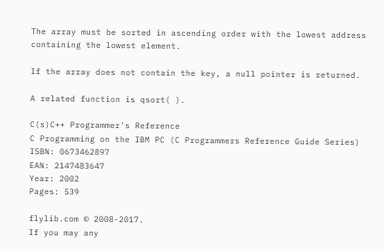The array must be sorted in ascending order with the lowest address containing the lowest element.

If the array does not contain the key, a null pointer is returned.

A related function is qsort( ).

C(s)C++ Programmer's Reference
C Programming on the IBM PC (C Programmers Reference Guide Series)
ISBN: 0673462897
EAN: 2147483647
Year: 2002
Pages: 539

flylib.com © 2008-2017.
If you may any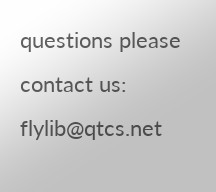questions please contact us: flylib@qtcs.net